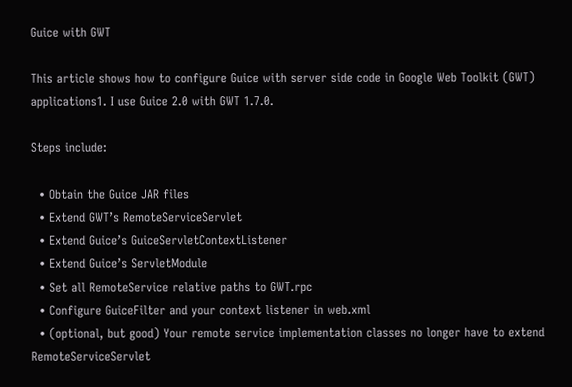Guice with GWT

This article shows how to configure Guice with server side code in Google Web Toolkit (GWT) applications1. I use Guice 2.0 with GWT 1.7.0.

Steps include:

  • Obtain the Guice JAR files
  • Extend GWT’s RemoteServiceServlet
  • Extend Guice’s GuiceServletContextListener
  • Extend Guice’s ServletModule
  • Set all RemoteService relative paths to GWT.rpc
  • Configure GuiceFilter and your context listener in web.xml
  • (optional, but good) Your remote service implementation classes no longer have to extend RemoteServiceServlet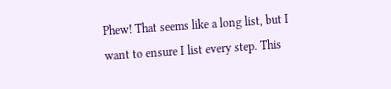Phew! That seems like a long list, but I want to ensure I list every step. This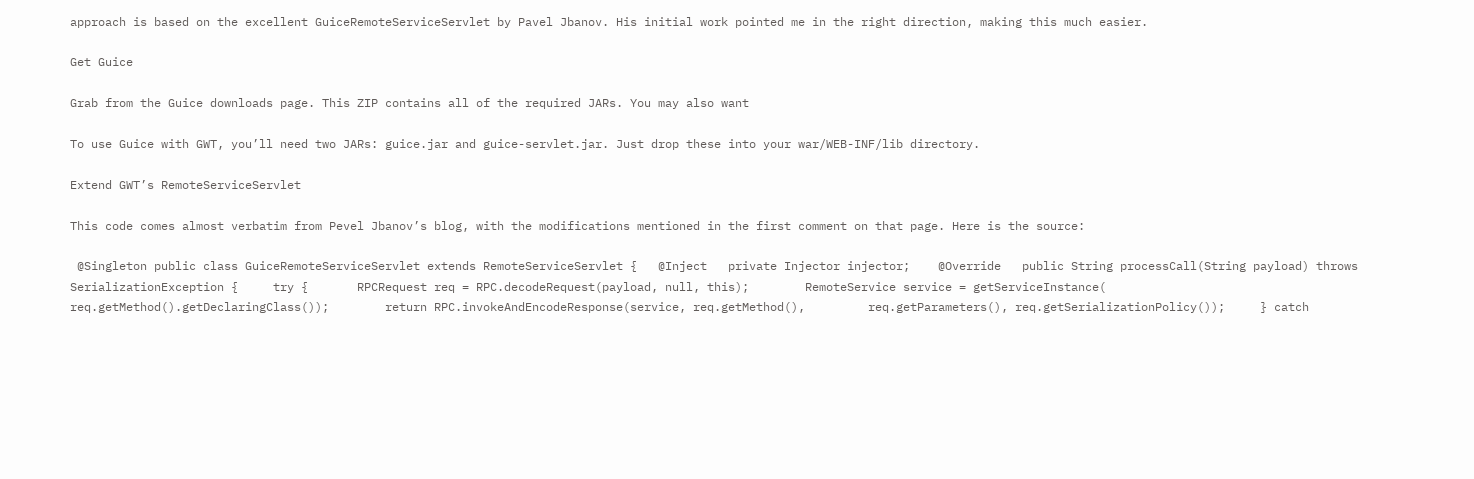approach is based on the excellent GuiceRemoteServiceServlet by Pavel Jbanov. His initial work pointed me in the right direction, making this much easier.

Get Guice

Grab from the Guice downloads page. This ZIP contains all of the required JARs. You may also want

To use Guice with GWT, you’ll need two JARs: guice.jar and guice-servlet.jar. Just drop these into your war/WEB-INF/lib directory.

Extend GWT’s RemoteServiceServlet

This code comes almost verbatim from Pevel Jbanov’s blog, with the modifications mentioned in the first comment on that page. Here is the source:

 @Singleton public class GuiceRemoteServiceServlet extends RemoteServiceServlet {   @Inject   private Injector injector;    @Override   public String processCall(String payload) throws SerializationException {     try {       RPCRequest req = RPC.decodeRequest(payload, null, this);        RemoteService service = getServiceInstance(             req.getMethod().getDeclaringClass());        return RPC.invokeAndEncodeResponse(service, req.getMethod(),         req.getParameters(), req.getSerializationPolicy());     } catch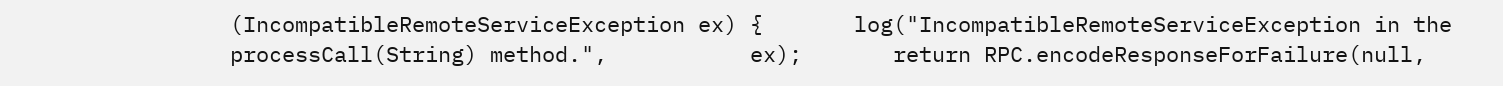(IncompatibleRemoteServiceException ex) {       log("IncompatibleRemoteServiceException in the processCall(String) method.",           ex);       return RPC.encodeResponseForFailure(null,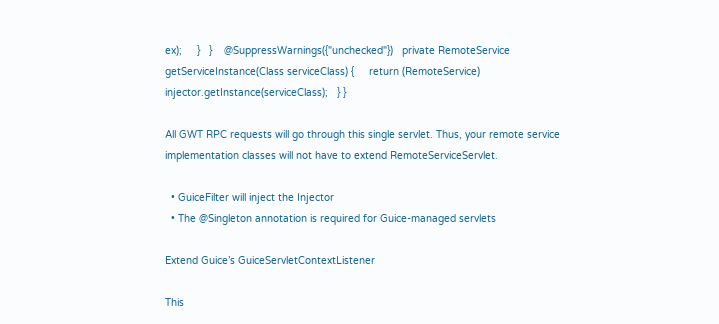ex);     }   }    @SuppressWarnings({"unchecked"})   private RemoteService getServiceInstance(Class serviceClass) {     return (RemoteService) injector.getInstance(serviceClass);   } }

All GWT RPC requests will go through this single servlet. Thus, your remote service implementation classes will not have to extend RemoteServiceServlet.

  • GuiceFilter will inject the Injector
  • The @Singleton annotation is required for Guice-managed servlets

Extend Guice’s GuiceServletContextListener

This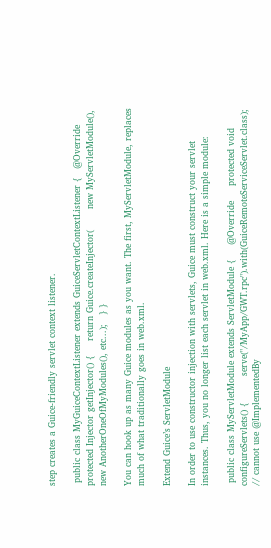step creates a Guice-friendly servlet context listener.

 public class MyGuiceContextListener extends GuiceServletContextListener {   @Override   protected Injector getInjector() {     return Guice.createInjector(       new MyServletModule(),       new AnotherOneOfMyModules(), etc...);   } }

You can hook up as many Guice modules as you want. The first, MyServletModule, replaces much of what traditionally goes in web.xml.

Extend Guice’s ServletModule

In order to use constructor injection with servlets, Guice must construct your servlet instances. Thus, you no longer list each servlet in web.xml. Here is a simple module:

 public class MyServletModule extends ServletModule {     @Override     protected void configureServlets() {         serve("/MyApp/GWT.rpc").with(GuiceRemoteServiceServlet.class);          // cannot use @ImplementedBy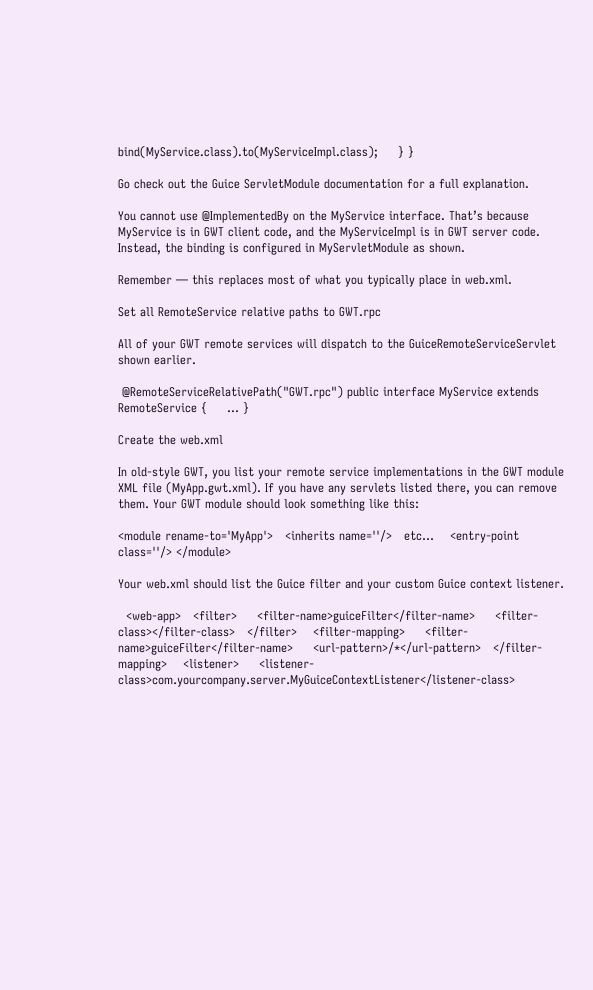bind(MyService.class).to(MyServiceImpl.class);     } }

Go check out the Guice ServletModule documentation for a full explanation.

You cannot use @ImplementedBy on the MyService interface. That’s because MyService is in GWT client code, and the MyServiceImpl is in GWT server code. Instead, the binding is configured in MyServletModule as shown.

Remember — this replaces most of what you typically place in web.xml.

Set all RemoteService relative paths to GWT.rpc

All of your GWT remote services will dispatch to the GuiceRemoteServiceServlet shown earlier.

 @RemoteServiceRelativePath("GWT.rpc") public interface MyService extends RemoteService {     ... }

Create the web.xml

In old-style GWT, you list your remote service implementations in the GWT module XML file (MyApp.gwt.xml). If you have any servlets listed there, you can remove them. Your GWT module should look something like this:

<module rename-to='MyApp'>   <inherits name=''/>   etc...    <entry-point class=''/> </module>

Your web.xml should list the Guice filter and your custom Guice context listener.

  <web-app>   <filter>     <filter-name>guiceFilter</filter-name>     <filter-class></filter-class>   </filter>    <filter-mapping>     <filter-name>guiceFilter</filter-name>     <url-pattern>/*</url-pattern>   </filter-mapping>    <listener>     <listener-class>com.yourcompany.server.MyGuiceContextListener</listener-class>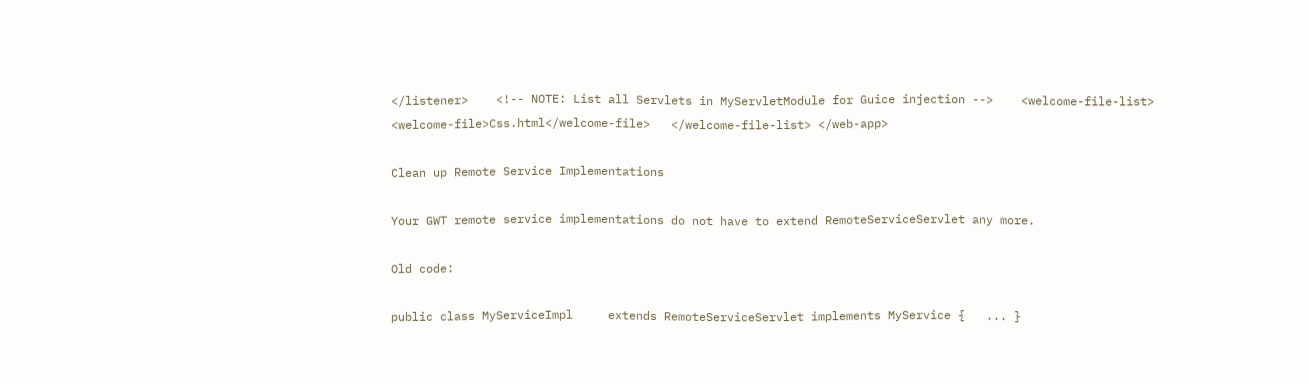</listener>    <!-- NOTE: List all Servlets in MyServletModule for Guice injection -->    <welcome-file-list>     <welcome-file>Css.html</welcome-file>   </welcome-file-list> </web-app>

Clean up Remote Service Implementations

Your GWT remote service implementations do not have to extend RemoteServiceServlet any more.

Old code:

public class MyServiceImpl     extends RemoteServiceServlet implements MyService {   ... }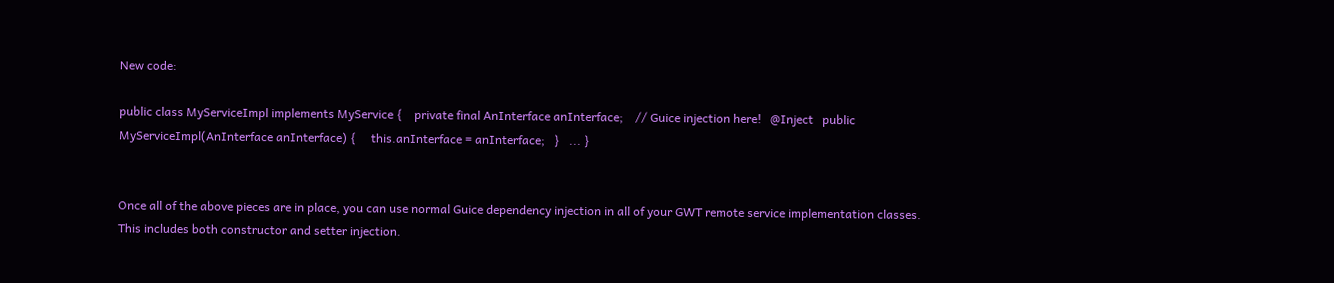New code:

public class MyServiceImpl implements MyService {    private final AnInterface anInterface;    // Guice injection here!   @Inject   public MyServiceImpl(AnInterface anInterface) {     this.anInterface = anInterface;   }   ... }


Once all of the above pieces are in place, you can use normal Guice dependency injection in all of your GWT remote service implementation classes. This includes both constructor and setter injection.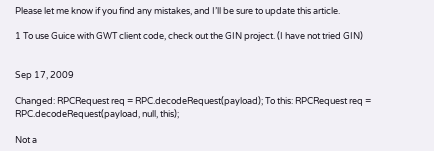Please let me know if you find any mistakes, and I’ll be sure to update this article.

1 To use Guice with GWT client code, check out the GIN project. (I have not tried GIN)


Sep 17, 2009

Changed: RPCRequest req = RPC.decodeRequest(payload); To this: RPCRequest req = RPC.decodeRequest(payload, null, this);

Not a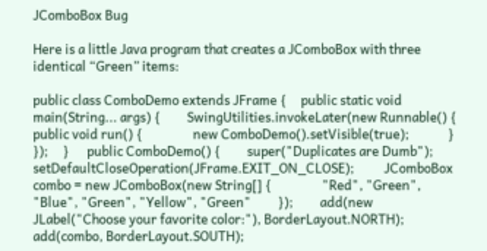JComboBox Bug

Here is a little Java program that creates a JComboBox with three identical “Green” items:

public class ComboDemo extends JFrame {     public static void main(String... args) {         SwingUtilities.invokeLater(new Runnable() {             public void run() {                 new ComboDemo().setVisible(true);             }         });     }      public ComboDemo() {         super("Duplicates are Dumb");         setDefaultCloseOperation(JFrame.EXIT_ON_CLOSE);          JComboBox combo = new JComboBox(new String[] {                 "Red", "Green", "Blue", "Green", "Yellow", "Green"         });         add(new JLabel("Choose your favorite color:"), BorderLayout.NORTH);         add(combo, BorderLayout.SOUTH);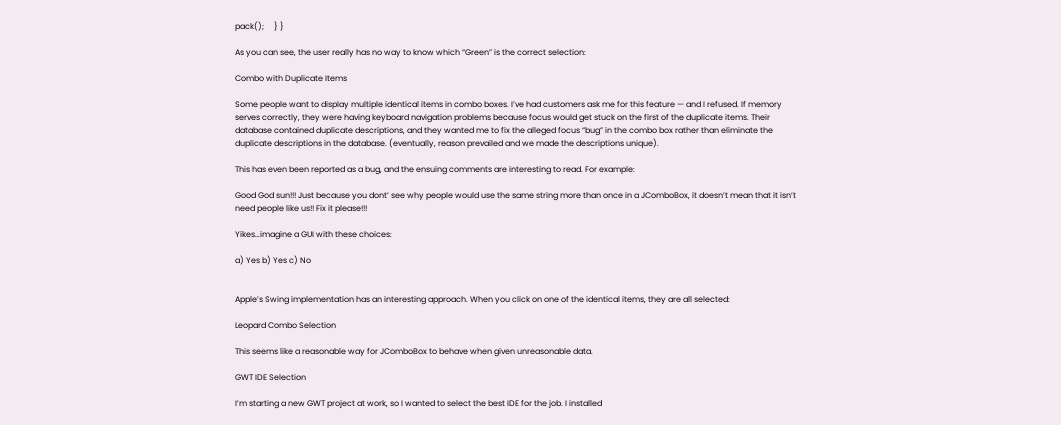pack();     } }

As you can see, the user really has no way to know which “Green” is the correct selection:

Combo with Duplicate Items

Some people want to display multiple identical items in combo boxes. I’ve had customers ask me for this feature — and I refused. If memory serves correctly, they were having keyboard navigation problems because focus would get stuck on the first of the duplicate items. Their database contained duplicate descriptions, and they wanted me to fix the alleged focus “bug” in the combo box rather than eliminate the duplicate descriptions in the database. (eventually, reason prevailed and we made the descriptions unique).

This has even been reported as a bug, and the ensuing comments are interesting to read. For example:

Good God sun!!! Just because you dont’ see why people would use the same string more than once in a JComboBox, it doesn’t mean that it isn’t need people like us!! Fix it please!!!

Yikes…imagine a GUI with these choices:

a) Yes b) Yes c) No


Apple’s Swing implementation has an interesting approach. When you click on one of the identical items, they are all selected:

Leopard Combo Selection

This seems like a reasonable way for JComboBox to behave when given unreasonable data.

GWT IDE Selection

I’m starting a new GWT project at work, so I wanted to select the best IDE for the job. I installed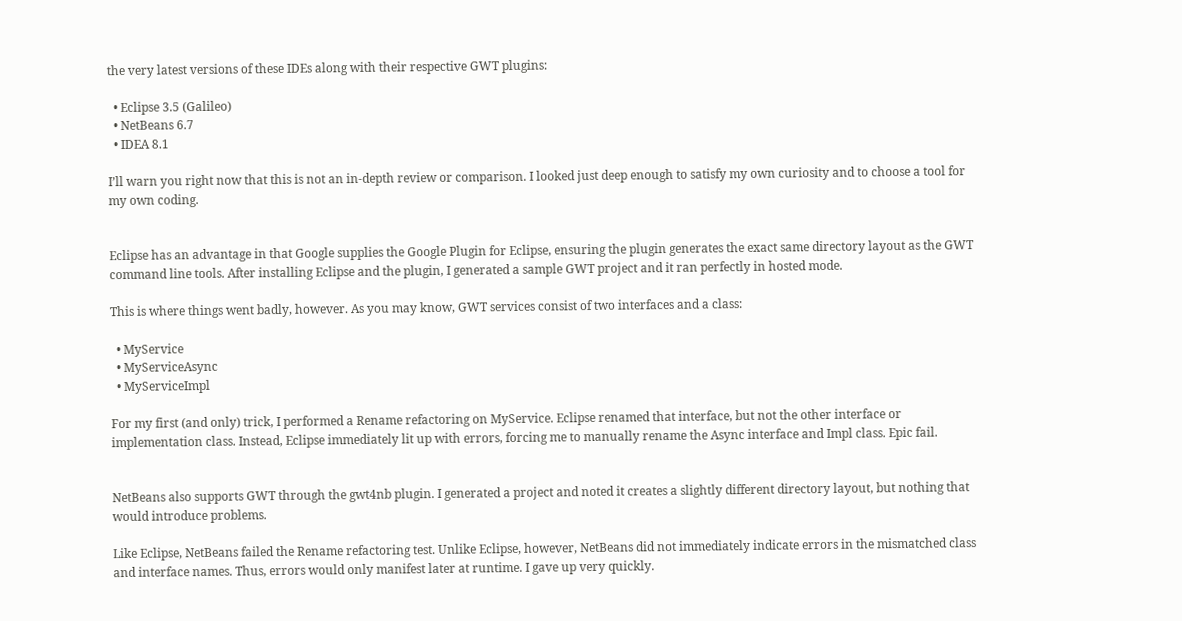the very latest versions of these IDEs along with their respective GWT plugins:

  • Eclipse 3.5 (Galileo)
  • NetBeans 6.7
  • IDEA 8.1

I’ll warn you right now that this is not an in-depth review or comparison. I looked just deep enough to satisfy my own curiosity and to choose a tool for my own coding.


Eclipse has an advantage in that Google supplies the Google Plugin for Eclipse, ensuring the plugin generates the exact same directory layout as the GWT command line tools. After installing Eclipse and the plugin, I generated a sample GWT project and it ran perfectly in hosted mode.

This is where things went badly, however. As you may know, GWT services consist of two interfaces and a class:

  • MyService
  • MyServiceAsync
  • MyServiceImpl

For my first (and only) trick, I performed a Rename refactoring on MyService. Eclipse renamed that interface, but not the other interface or implementation class. Instead, Eclipse immediately lit up with errors, forcing me to manually rename the Async interface and Impl class. Epic fail.


NetBeans also supports GWT through the gwt4nb plugin. I generated a project and noted it creates a slightly different directory layout, but nothing that would introduce problems.

Like Eclipse, NetBeans failed the Rename refactoring test. Unlike Eclipse, however, NetBeans did not immediately indicate errors in the mismatched class and interface names. Thus, errors would only manifest later at runtime. I gave up very quickly.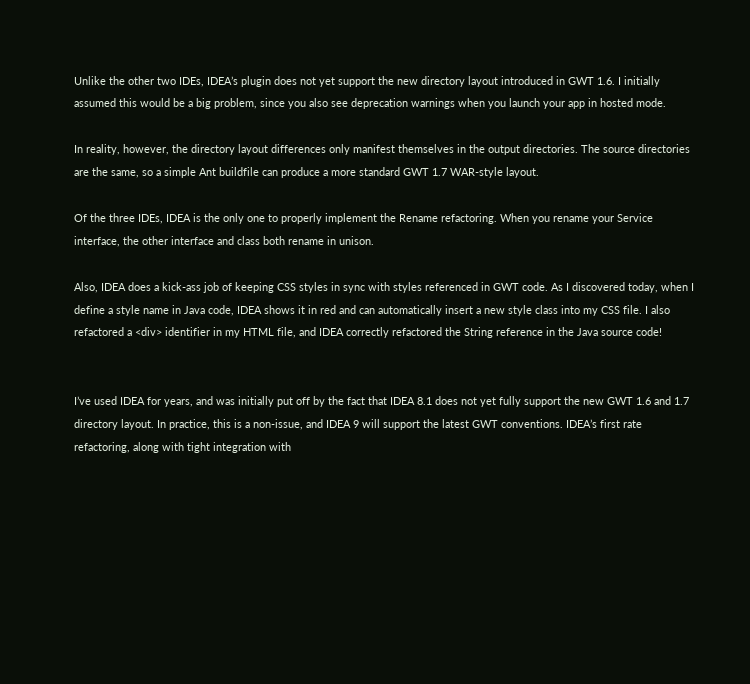Unlike the other two IDEs, IDEA’s plugin does not yet support the new directory layout introduced in GWT 1.6. I initially assumed this would be a big problem, since you also see deprecation warnings when you launch your app in hosted mode.

In reality, however, the directory layout differences only manifest themselves in the output directories. The source directories are the same, so a simple Ant buildfile can produce a more standard GWT 1.7 WAR-style layout.

Of the three IDEs, IDEA is the only one to properly implement the Rename refactoring. When you rename your Service interface, the other interface and class both rename in unison.

Also, IDEA does a kick-ass job of keeping CSS styles in sync with styles referenced in GWT code. As I discovered today, when I define a style name in Java code, IDEA shows it in red and can automatically insert a new style class into my CSS file. I also refactored a <div> identifier in my HTML file, and IDEA correctly refactored the String reference in the Java source code!


I’ve used IDEA for years, and was initially put off by the fact that IDEA 8.1 does not yet fully support the new GWT 1.6 and 1.7 directory layout. In practice, this is a non-issue, and IDEA 9 will support the latest GWT conventions. IDEA’s first rate refactoring, along with tight integration with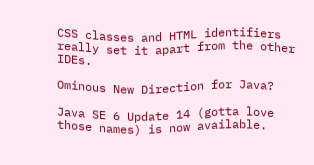CSS classes and HTML identifiers really set it apart from the other IDEs.

Ominous New Direction for Java?

Java SE 6 Update 14 (gotta love those names) is now available.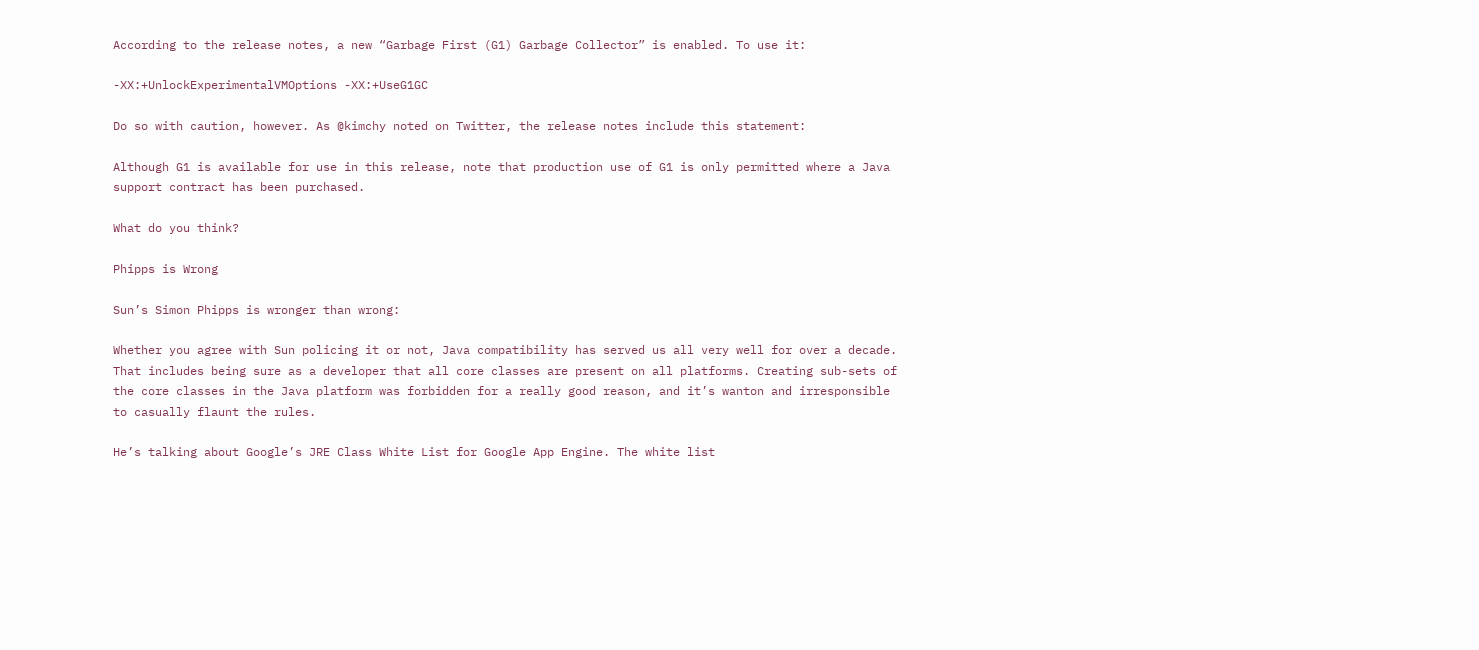According to the release notes, a new “Garbage First (G1) Garbage Collector” is enabled. To use it:

-XX:+UnlockExperimentalVMOptions -XX:+UseG1GC

Do so with caution, however. As @kimchy noted on Twitter, the release notes include this statement:

Although G1 is available for use in this release, note that production use of G1 is only permitted where a Java support contract has been purchased.

What do you think?

Phipps is Wrong

Sun’s Simon Phipps is wronger than wrong:

Whether you agree with Sun policing it or not, Java compatibility has served us all very well for over a decade. That includes being sure as a developer that all core classes are present on all platforms. Creating sub-sets of the core classes in the Java platform was forbidden for a really good reason, and it’s wanton and irresponsible to casually flaunt the rules.

He’s talking about Google’s JRE Class White List for Google App Engine. The white list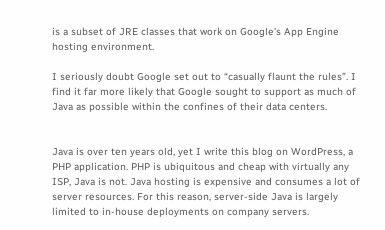is a subset of JRE classes that work on Google’s App Engine hosting environment.

I seriously doubt Google set out to “casually flaunt the rules”. I find it far more likely that Google sought to support as much of Java as possible within the confines of their data centers.


Java is over ten years old, yet I write this blog on WordPress, a PHP application. PHP is ubiquitous and cheap with virtually any ISP, Java is not. Java hosting is expensive and consumes a lot of server resources. For this reason, server-side Java is largely limited to in-house deployments on company servers.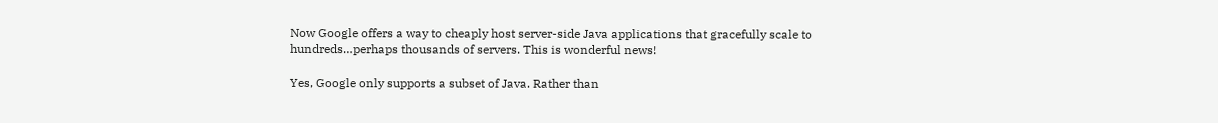Now Google offers a way to cheaply host server-side Java applications that gracefully scale to hundreds…perhaps thousands of servers. This is wonderful news!

Yes, Google only supports a subset of Java. Rather than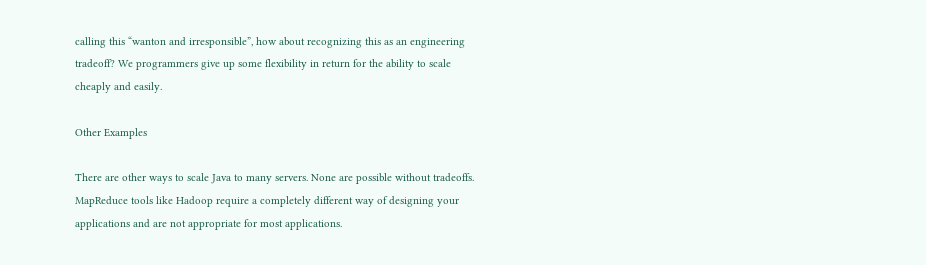calling this “wanton and irresponsible”, how about recognizing this as an engineering tradeoff? We programmers give up some flexibility in return for the ability to scale cheaply and easily.

Other Examples

There are other ways to scale Java to many servers. None are possible without tradeoffs. MapReduce tools like Hadoop require a completely different way of designing your applications and are not appropriate for most applications.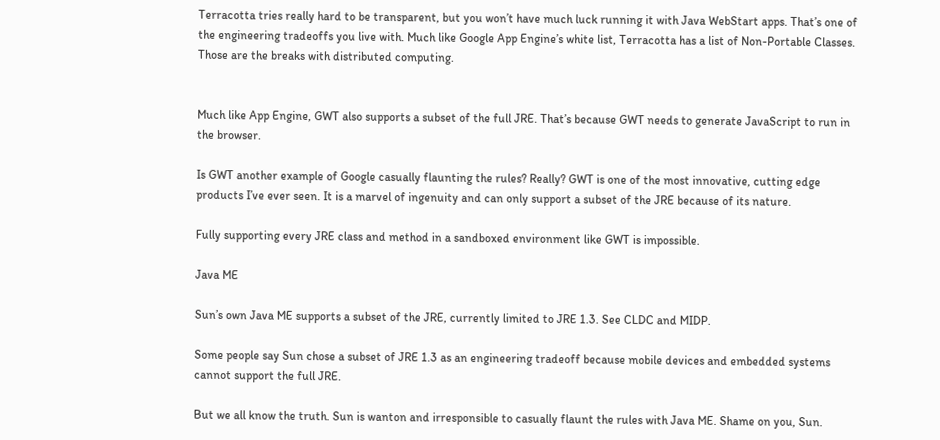Terracotta tries really hard to be transparent, but you won’t have much luck running it with Java WebStart apps. That’s one of the engineering tradeoffs you live with. Much like Google App Engine’s white list, Terracotta has a list of Non-Portable Classes. Those are the breaks with distributed computing.


Much like App Engine, GWT also supports a subset of the full JRE. That’s because GWT needs to generate JavaScript to run in the browser.

Is GWT another example of Google casually flaunting the rules? Really? GWT is one of the most innovative, cutting edge products I’ve ever seen. It is a marvel of ingenuity and can only support a subset of the JRE because of its nature.

Fully supporting every JRE class and method in a sandboxed environment like GWT is impossible.

Java ME

Sun’s own Java ME supports a subset of the JRE, currently limited to JRE 1.3. See CLDC and MIDP.

Some people say Sun chose a subset of JRE 1.3 as an engineering tradeoff because mobile devices and embedded systems cannot support the full JRE.

But we all know the truth. Sun is wanton and irresponsible to casually flaunt the rules with Java ME. Shame on you, Sun.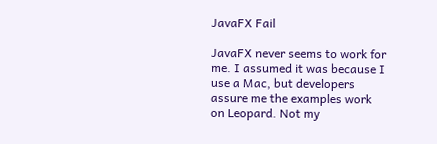JavaFX Fail

JavaFX never seems to work for me. I assumed it was because I use a Mac, but developers assure me the examples work on Leopard. Not my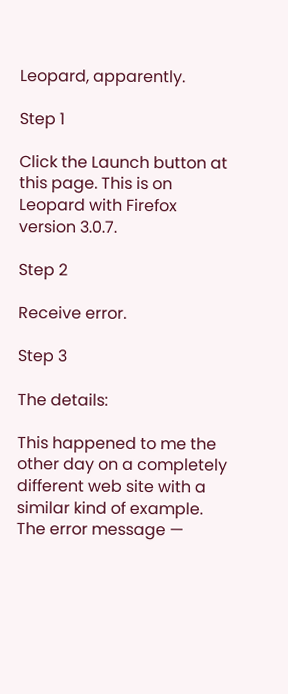Leopard, apparently.

Step 1

Click the Launch button at this page. This is on Leopard with Firefox version 3.0.7.

Step 2

Receive error.

Step 3

The details:

This happened to me the other day on a completely different web site with a similar kind of example. The error message —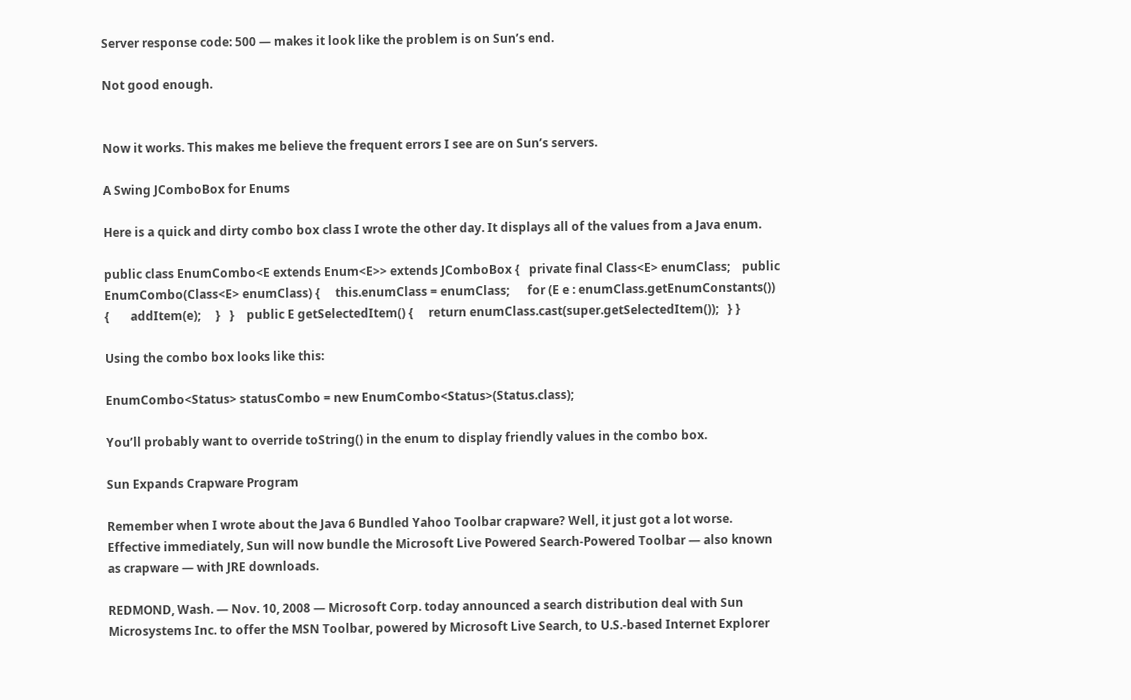Server response code: 500 — makes it look like the problem is on Sun’s end.

Not good enough.


Now it works. This makes me believe the frequent errors I see are on Sun’s servers.

A Swing JComboBox for Enums

Here is a quick and dirty combo box class I wrote the other day. It displays all of the values from a Java enum.

public class EnumCombo<E extends Enum<E>> extends JComboBox {   private final Class<E> enumClass;    public EnumCombo(Class<E> enumClass) {     this.enumClass = enumClass;      for (E e : enumClass.getEnumConstants()) {       addItem(e);     }   }    public E getSelectedItem() {     return enumClass.cast(super.getSelectedItem());   } }

Using the combo box looks like this:

EnumCombo<Status> statusCombo = new EnumCombo<Status>(Status.class);

You’ll probably want to override toString() in the enum to display friendly values in the combo box.

Sun Expands Crapware Program

Remember when I wrote about the Java 6 Bundled Yahoo Toolbar crapware? Well, it just got a lot worse. Effective immediately, Sun will now bundle the Microsoft Live Powered Search-Powered Toolbar — also known as crapware — with JRE downloads.

REDMOND, Wash. — Nov. 10, 2008 — Microsoft Corp. today announced a search distribution deal with Sun Microsystems Inc. to offer the MSN Toolbar, powered by Microsoft Live Search, to U.S.-based Internet Explorer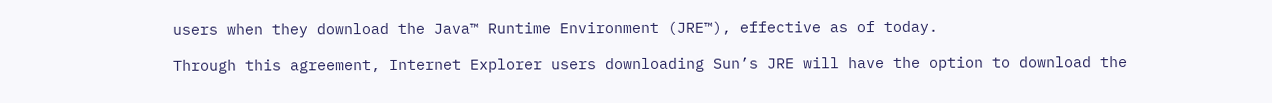users when they download the Java™ Runtime Environment (JRE™), effective as of today.

Through this agreement, Internet Explorer users downloading Sun’s JRE will have the option to download the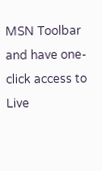MSN Toolbar and have one-click access to Live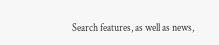Search features, as well as news,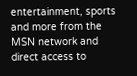entertainment, sports and more from the MSN network and direct access to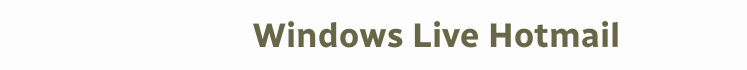Windows Live Hotmail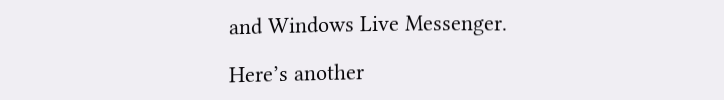and Windows Live Messenger.

Here’s another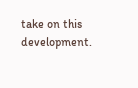take on this development.